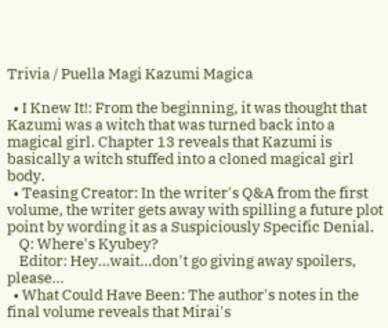Trivia / Puella Magi Kazumi Magica

  • I Knew It!: From the beginning, it was thought that Kazumi was a witch that was turned back into a magical girl. Chapter 13 reveals that Kazumi is basically a witch stuffed into a cloned magical girl body.
  • Teasing Creator: In the writer's Q&A from the first volume, the writer gets away with spilling a future plot point by wording it as a Suspiciously Specific Denial.
    Q: Where's Kyubey?
    Editor: Hey...wait...don't go giving away spoilers, please...
  • What Could Have Been: The author's notes in the final volume reveals that Mirai's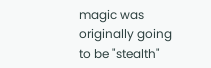magic was originally going to be "stealth"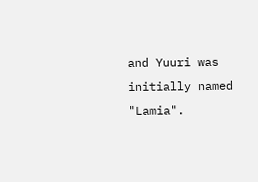and Yuuri was initially named "Lamia".